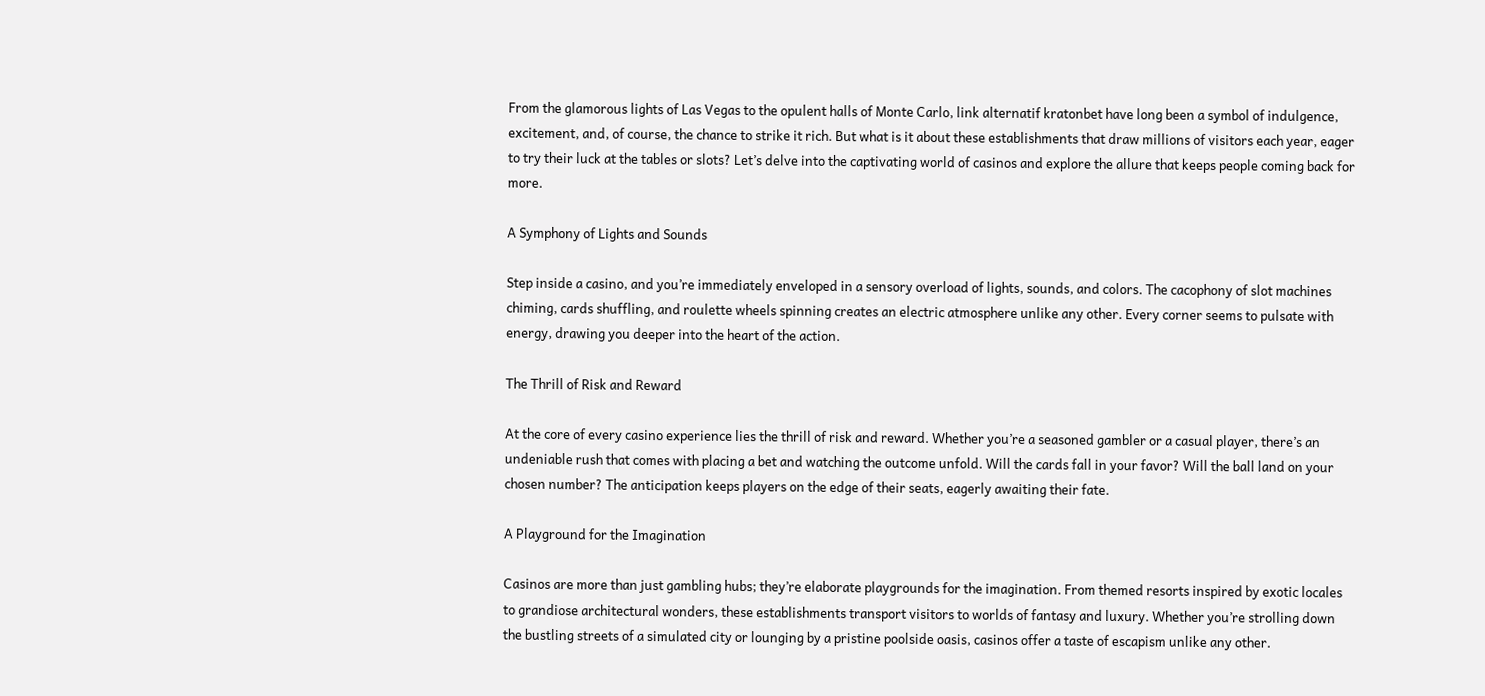From the glamorous lights of Las Vegas to the opulent halls of Monte Carlo, link alternatif kratonbet have long been a symbol of indulgence, excitement, and, of course, the chance to strike it rich. But what is it about these establishments that draw millions of visitors each year, eager to try their luck at the tables or slots? Let’s delve into the captivating world of casinos and explore the allure that keeps people coming back for more.

A Symphony of Lights and Sounds

Step inside a casino, and you’re immediately enveloped in a sensory overload of lights, sounds, and colors. The cacophony of slot machines chiming, cards shuffling, and roulette wheels spinning creates an electric atmosphere unlike any other. Every corner seems to pulsate with energy, drawing you deeper into the heart of the action.

The Thrill of Risk and Reward

At the core of every casino experience lies the thrill of risk and reward. Whether you’re a seasoned gambler or a casual player, there’s an undeniable rush that comes with placing a bet and watching the outcome unfold. Will the cards fall in your favor? Will the ball land on your chosen number? The anticipation keeps players on the edge of their seats, eagerly awaiting their fate.

A Playground for the Imagination

Casinos are more than just gambling hubs; they’re elaborate playgrounds for the imagination. From themed resorts inspired by exotic locales to grandiose architectural wonders, these establishments transport visitors to worlds of fantasy and luxury. Whether you’re strolling down the bustling streets of a simulated city or lounging by a pristine poolside oasis, casinos offer a taste of escapism unlike any other.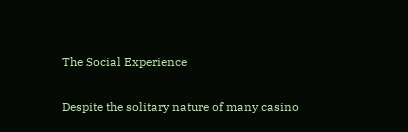The Social Experience

Despite the solitary nature of many casino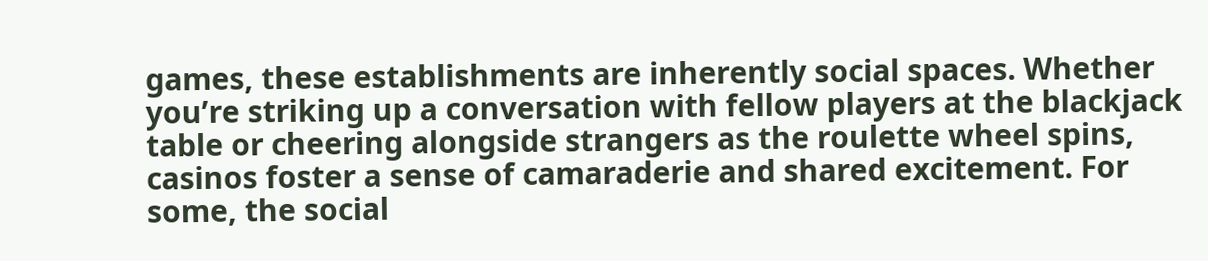games, these establishments are inherently social spaces. Whether you’re striking up a conversation with fellow players at the blackjack table or cheering alongside strangers as the roulette wheel spins, casinos foster a sense of camaraderie and shared excitement. For some, the social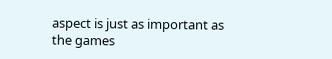aspect is just as important as the games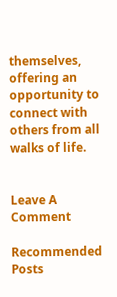themselves, offering an opportunity to connect with others from all walks of life.


Leave A Comment

Recommended Posts